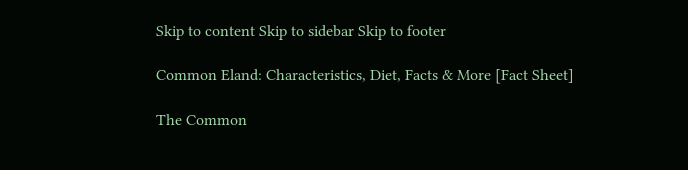Skip to content Skip to sidebar Skip to footer

Common Eland: Characteristics, Diet, Facts & More [Fact Sheet]

The Common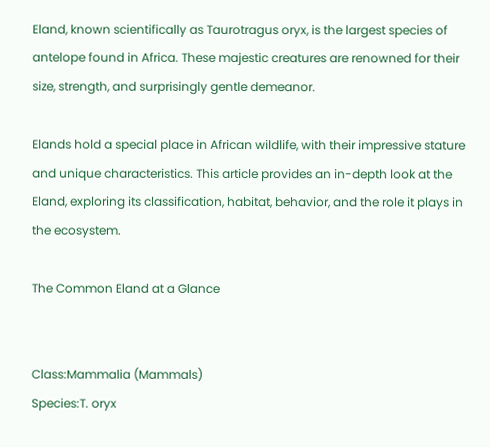Eland, known scientifically as Taurotragus oryx, is the largest species of antelope found in Africa. These majestic creatures are renowned for their size, strength, and surprisingly gentle demeanor.

Elands hold a special place in African wildlife, with their impressive stature and unique characteristics. This article provides an in-depth look at the Eland, exploring its classification, habitat, behavior, and the role it plays in the ecosystem.

The Common Eland at a Glance


Class:Mammalia (Mammals)
Species:T. oryx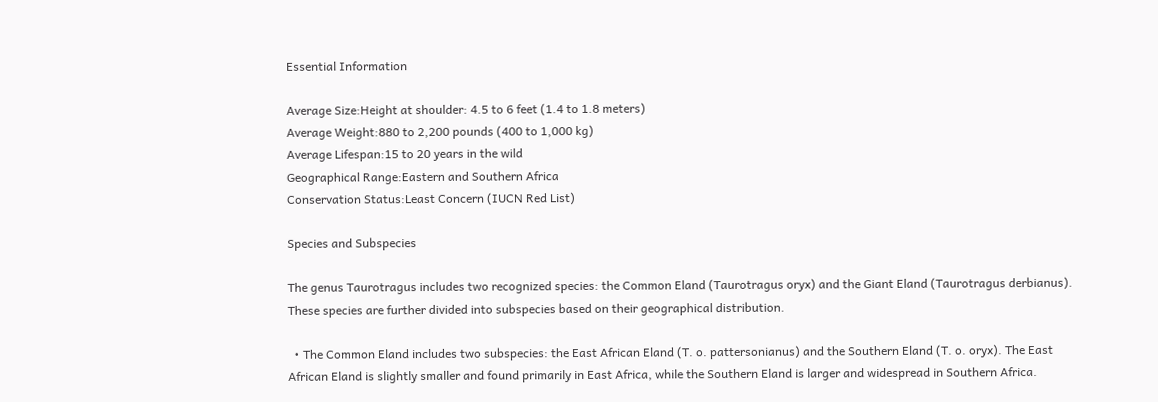Essential Information

Average Size:Height at shoulder: 4.5 to 6 feet (1.4 to 1.8 meters)
Average Weight:880 to 2,200 pounds (400 to 1,000 kg)
Average Lifespan:15 to 20 years in the wild
Geographical Range:Eastern and Southern Africa
Conservation Status:Least Concern (IUCN Red List)

Species and Subspecies

The genus Taurotragus includes two recognized species: the Common Eland (Taurotragus oryx) and the Giant Eland (Taurotragus derbianus). These species are further divided into subspecies based on their geographical distribution.

  • The Common Eland includes two subspecies: the East African Eland (T. o. pattersonianus) and the Southern Eland (T. o. oryx). The East African Eland is slightly smaller and found primarily in East Africa, while the Southern Eland is larger and widespread in Southern Africa.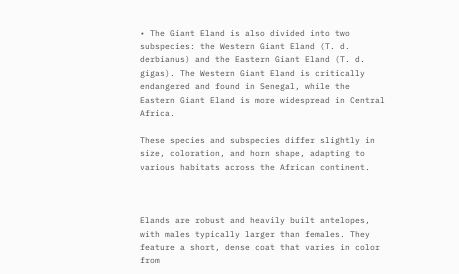• The Giant Eland is also divided into two subspecies: the Western Giant Eland (T. d. derbianus) and the Eastern Giant Eland (T. d. gigas). The Western Giant Eland is critically endangered and found in Senegal, while the Eastern Giant Eland is more widespread in Central Africa.

These species and subspecies differ slightly in size, coloration, and horn shape, adapting to various habitats across the African continent.



Elands are robust and heavily built antelopes, with males typically larger than females. They feature a short, dense coat that varies in color from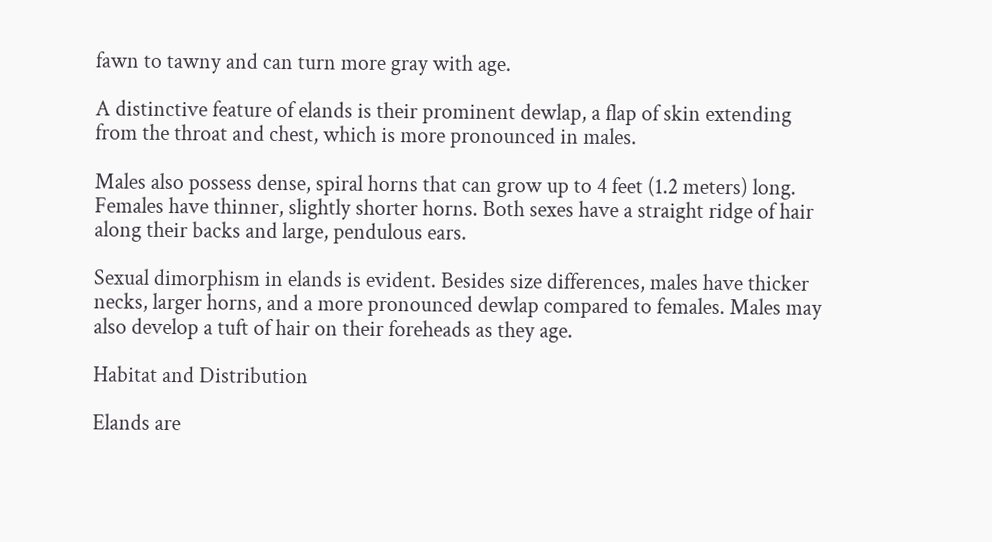fawn to tawny and can turn more gray with age.

A distinctive feature of elands is their prominent dewlap, a flap of skin extending from the throat and chest, which is more pronounced in males.

Males also possess dense, spiral horns that can grow up to 4 feet (1.2 meters) long. Females have thinner, slightly shorter horns. Both sexes have a straight ridge of hair along their backs and large, pendulous ears.

Sexual dimorphism in elands is evident. Besides size differences, males have thicker necks, larger horns, and a more pronounced dewlap compared to females. Males may also develop a tuft of hair on their foreheads as they age.

Habitat and Distribution

Elands are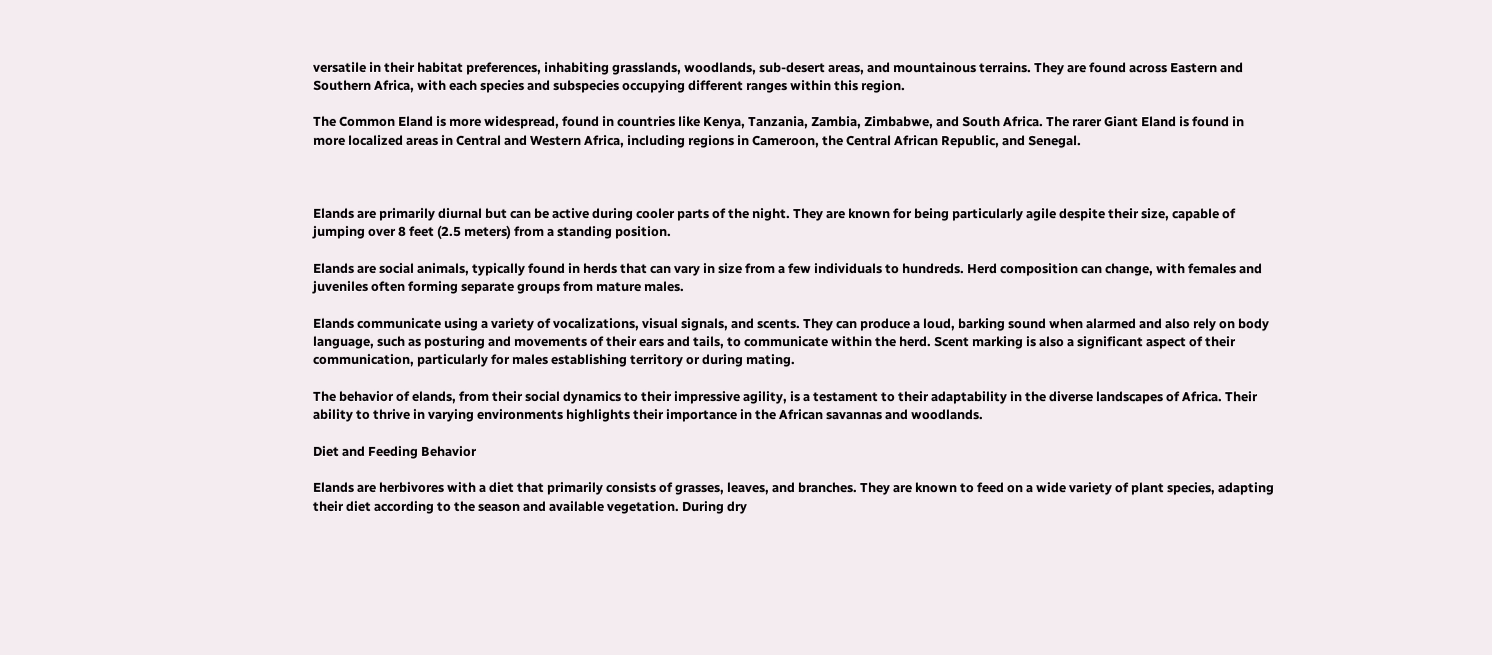versatile in their habitat preferences, inhabiting grasslands, woodlands, sub-desert areas, and mountainous terrains. They are found across Eastern and Southern Africa, with each species and subspecies occupying different ranges within this region.

The Common Eland is more widespread, found in countries like Kenya, Tanzania, Zambia, Zimbabwe, and South Africa. The rarer Giant Eland is found in more localized areas in Central and Western Africa, including regions in Cameroon, the Central African Republic, and Senegal.



Elands are primarily diurnal but can be active during cooler parts of the night. They are known for being particularly agile despite their size, capable of jumping over 8 feet (2.5 meters) from a standing position.

Elands are social animals, typically found in herds that can vary in size from a few individuals to hundreds. Herd composition can change, with females and juveniles often forming separate groups from mature males.

Elands communicate using a variety of vocalizations, visual signals, and scents. They can produce a loud, barking sound when alarmed and also rely on body language, such as posturing and movements of their ears and tails, to communicate within the herd. Scent marking is also a significant aspect of their communication, particularly for males establishing territory or during mating.

The behavior of elands, from their social dynamics to their impressive agility, is a testament to their adaptability in the diverse landscapes of Africa. Their ability to thrive in varying environments highlights their importance in the African savannas and woodlands.

Diet and Feeding Behavior

Elands are herbivores with a diet that primarily consists of grasses, leaves, and branches. They are known to feed on a wide variety of plant species, adapting their diet according to the season and available vegetation. During dry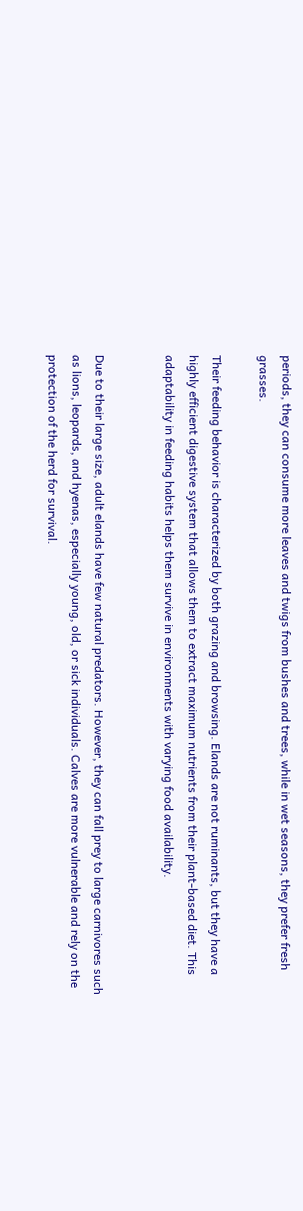periods, they can consume more leaves and twigs from bushes and trees, while in wet seasons, they prefer fresh grasses.

Their feeding behavior is characterized by both grazing and browsing. Elands are not ruminants, but they have a highly efficient digestive system that allows them to extract maximum nutrients from their plant-based diet. This adaptability in feeding habits helps them survive in environments with varying food availability.


Due to their large size, adult elands have few natural predators. However, they can fall prey to large carnivores such as lions, leopards, and hyenas, especially young, old, or sick individuals. Calves are more vulnerable and rely on the protection of the herd for survival.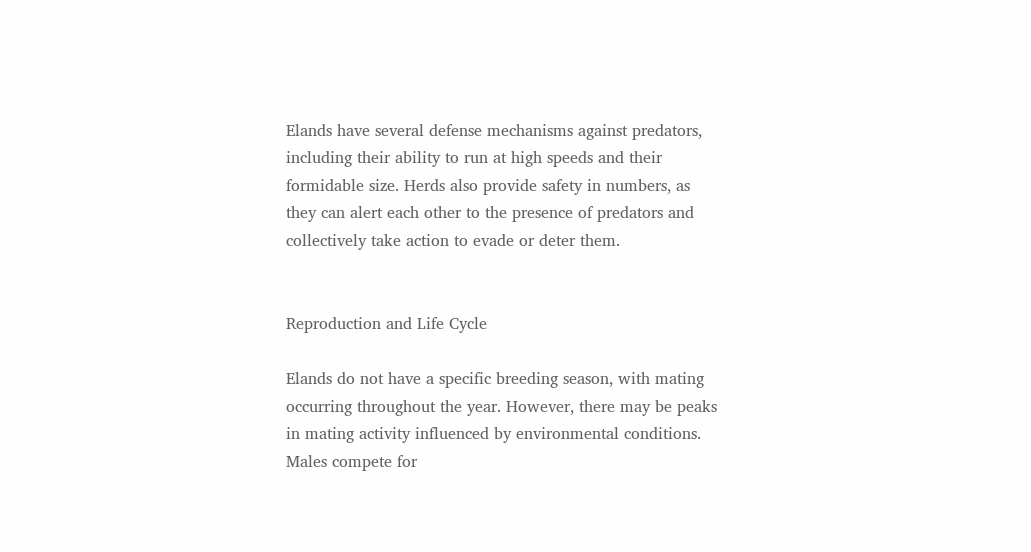Elands have several defense mechanisms against predators, including their ability to run at high speeds and their formidable size. Herds also provide safety in numbers, as they can alert each other to the presence of predators and collectively take action to evade or deter them.


Reproduction and Life Cycle

Elands do not have a specific breeding season, with mating occurring throughout the year. However, there may be peaks in mating activity influenced by environmental conditions. Males compete for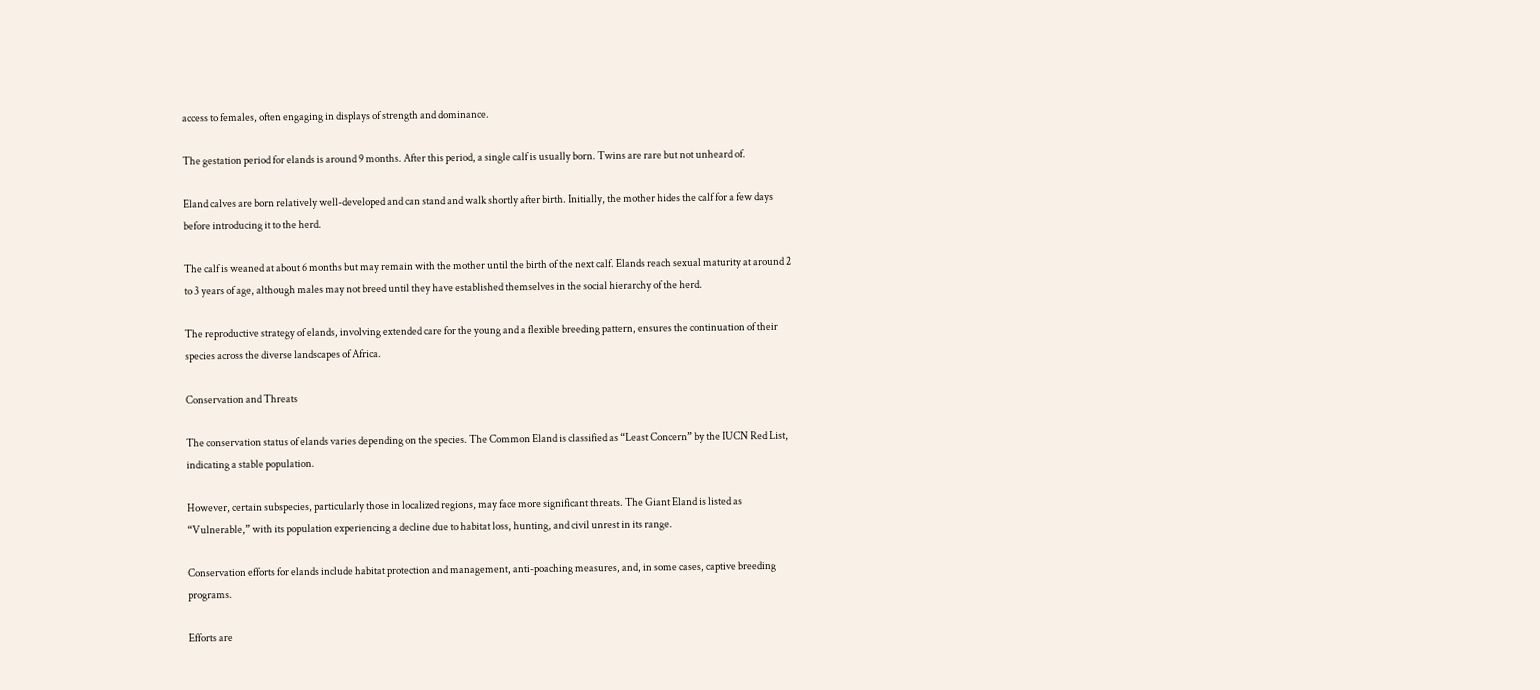access to females, often engaging in displays of strength and dominance.

The gestation period for elands is around 9 months. After this period, a single calf is usually born. Twins are rare but not unheard of.

Eland calves are born relatively well-developed and can stand and walk shortly after birth. Initially, the mother hides the calf for a few days before introducing it to the herd.

The calf is weaned at about 6 months but may remain with the mother until the birth of the next calf. Elands reach sexual maturity at around 2 to 3 years of age, although males may not breed until they have established themselves in the social hierarchy of the herd.

The reproductive strategy of elands, involving extended care for the young and a flexible breeding pattern, ensures the continuation of their species across the diverse landscapes of Africa.

Conservation and Threats

The conservation status of elands varies depending on the species. The Common Eland is classified as “Least Concern” by the IUCN Red List, indicating a stable population.

However, certain subspecies, particularly those in localized regions, may face more significant threats. The Giant Eland is listed as “Vulnerable,” with its population experiencing a decline due to habitat loss, hunting, and civil unrest in its range.

Conservation efforts for elands include habitat protection and management, anti-poaching measures, and, in some cases, captive breeding programs.

Efforts are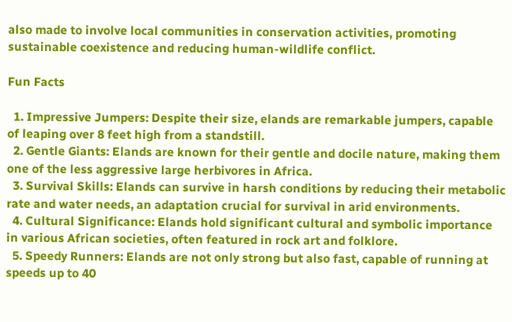also made to involve local communities in conservation activities, promoting sustainable coexistence and reducing human-wildlife conflict.

Fun Facts

  1. Impressive Jumpers: Despite their size, elands are remarkable jumpers, capable of leaping over 8 feet high from a standstill.
  2. Gentle Giants: Elands are known for their gentle and docile nature, making them one of the less aggressive large herbivores in Africa.
  3. Survival Skills: Elands can survive in harsh conditions by reducing their metabolic rate and water needs, an adaptation crucial for survival in arid environments.
  4. Cultural Significance: Elands hold significant cultural and symbolic importance in various African societies, often featured in rock art and folklore.
  5. Speedy Runners: Elands are not only strong but also fast, capable of running at speeds up to 40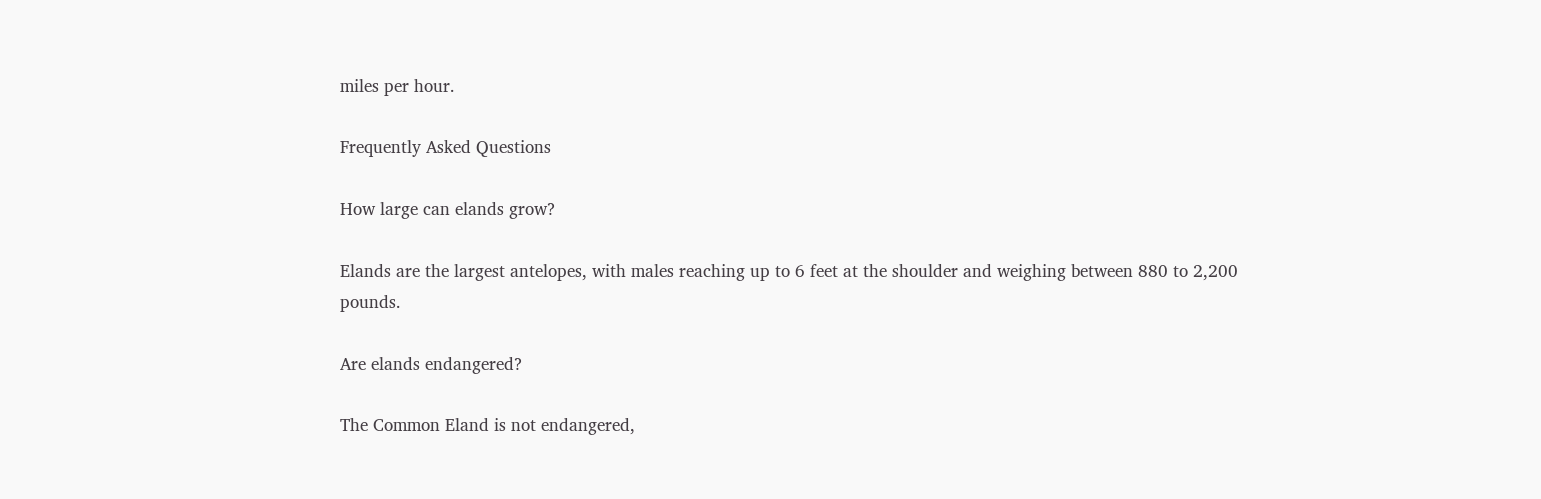miles per hour.

Frequently Asked Questions

How large can elands grow?

Elands are the largest antelopes, with males reaching up to 6 feet at the shoulder and weighing between 880 to 2,200 pounds.

Are elands endangered?

The Common Eland is not endangered,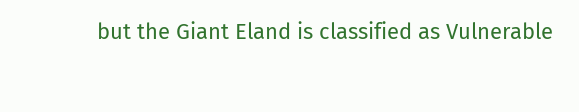but the Giant Eland is classified as Vulnerable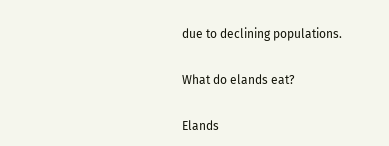due to declining populations.

What do elands eat?

Elands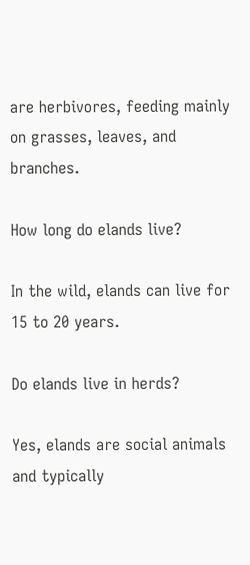are herbivores, feeding mainly on grasses, leaves, and branches.

How long do elands live?

In the wild, elands can live for 15 to 20 years.

Do elands live in herds?

Yes, elands are social animals and typically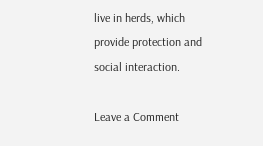live in herds, which provide protection and social interaction.

Leave a Comment